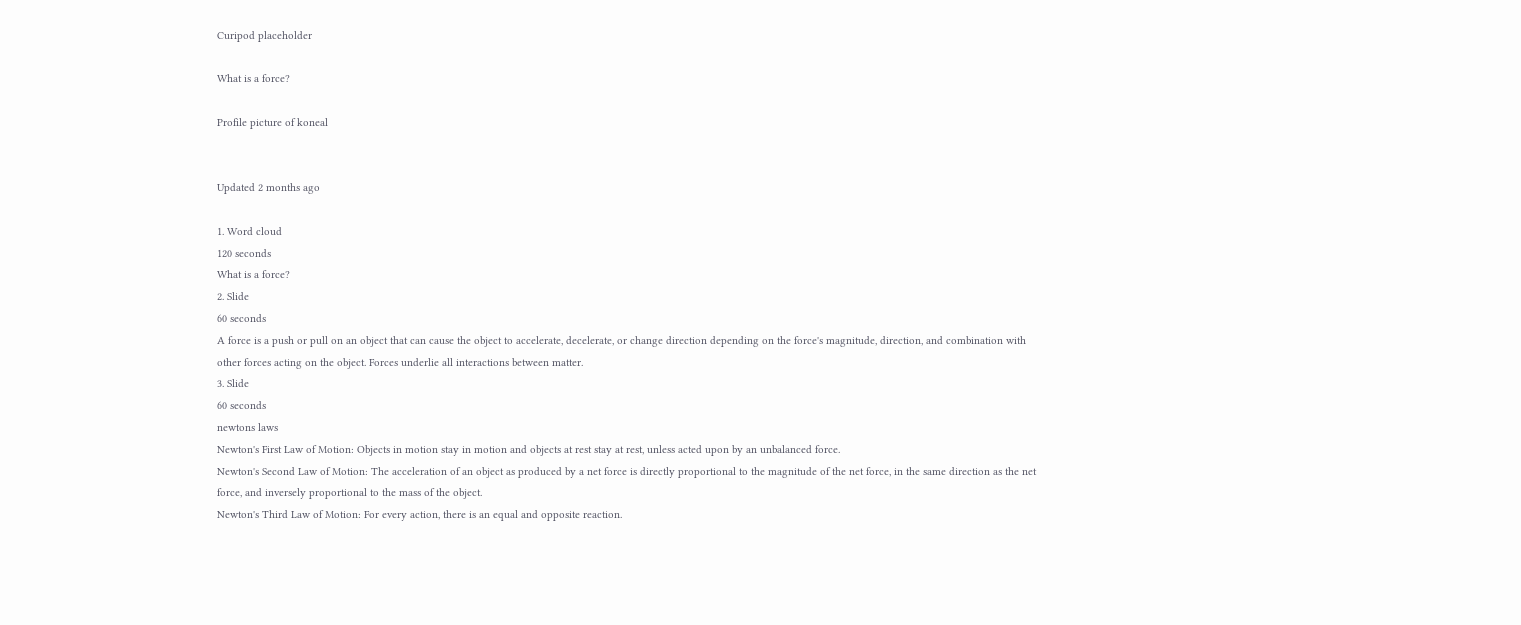Curipod placeholder

What is a force?

Profile picture of koneal


Updated 2 months ago

1. Word cloud
120 seconds
What is a force?
2. Slide
60 seconds
A force is a push or pull on an object that can cause the object to accelerate, decelerate, or change direction depending on the force's magnitude, direction, and combination with other forces acting on the object. Forces underlie all interactions between matter.
3. Slide
60 seconds
newtons laws
Newton's First Law of Motion: Objects in motion stay in motion and objects at rest stay at rest, unless acted upon by an unbalanced force.
Newton's Second Law of Motion: The acceleration of an object as produced by a net force is directly proportional to the magnitude of the net force, in the same direction as the net force, and inversely proportional to the mass of the object.
Newton's Third Law of Motion: For every action, there is an equal and opposite reaction.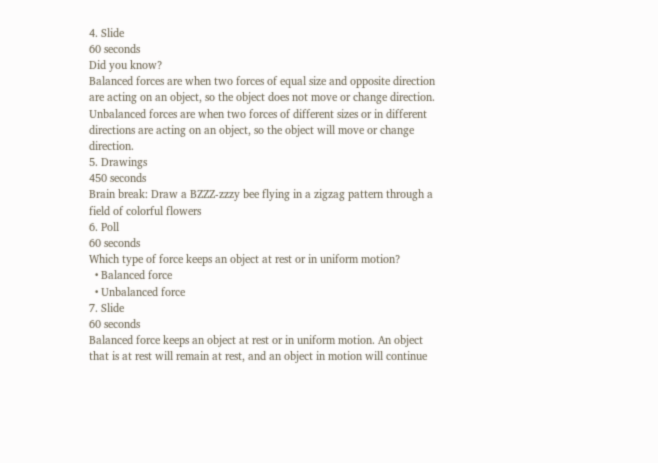4. Slide
60 seconds
Did you know?
Balanced forces are when two forces of equal size and opposite direction are acting on an object, so the object does not move or change direction. Unbalanced forces are when two forces of different sizes or in different directions are acting on an object, so the object will move or change direction.
5. Drawings
450 seconds
Brain break: Draw a BZZZ-zzzy bee flying in a zigzag pattern through a field of colorful flowers
6. Poll
60 seconds
Which type of force keeps an object at rest or in uniform motion?
  • Balanced force
  • Unbalanced force
7. Slide
60 seconds
Balanced force keeps an object at rest or in uniform motion. An object that is at rest will remain at rest, and an object in motion will continue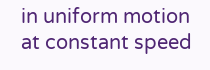in uniform motion at constant speed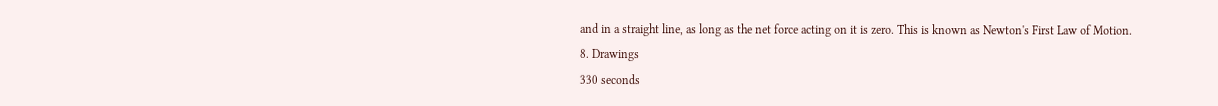and in a straight line, as long as the net force acting on it is zero. This is known as Newton's First Law of Motion.
8. Drawings
330 seconds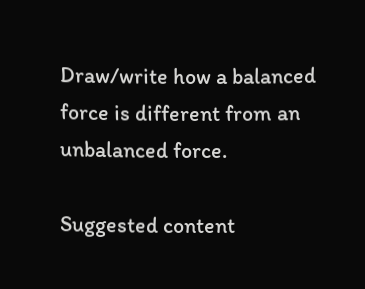Draw/write how a balanced force is different from an unbalanced force.

Suggested content